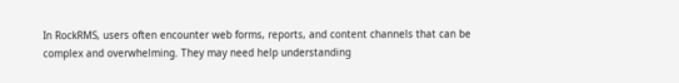In RockRMS, users often encounter web forms, reports, and content channels that can be complex and overwhelming. They may need help understanding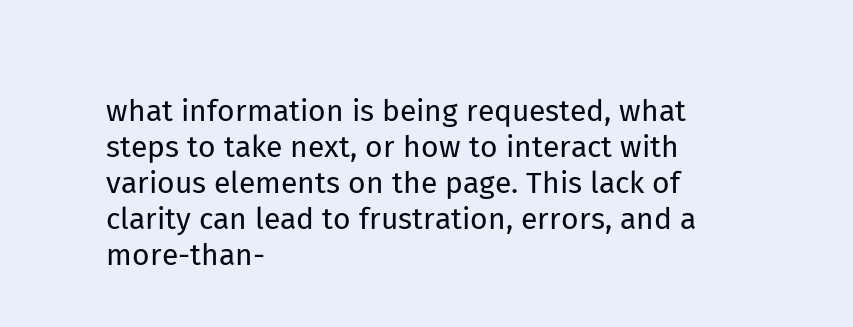what information is being requested, what steps to take next, or how to interact with various elements on the page. This lack of clarity can lead to frustration, errors, and a more-than-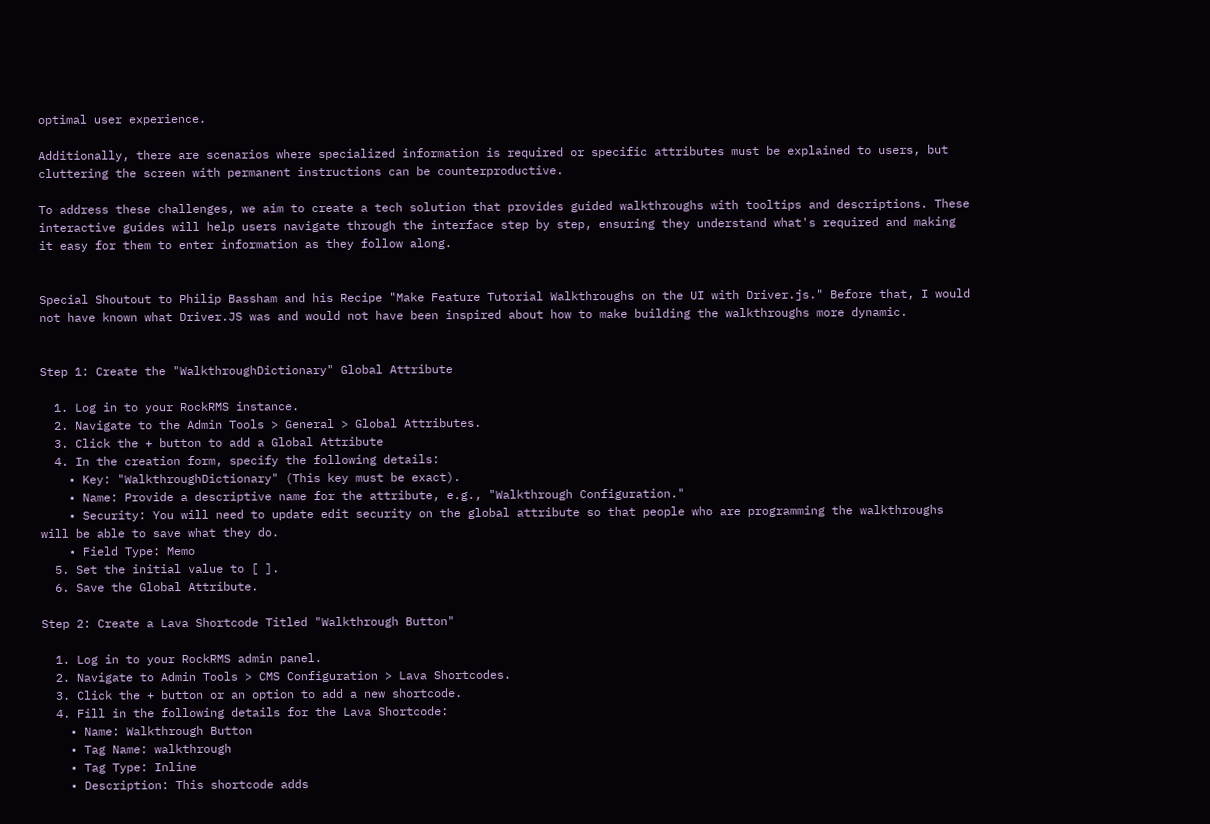optimal user experience.

Additionally, there are scenarios where specialized information is required or specific attributes must be explained to users, but cluttering the screen with permanent instructions can be counterproductive.

To address these challenges, we aim to create a tech solution that provides guided walkthroughs with tooltips and descriptions. These interactive guides will help users navigate through the interface step by step, ensuring they understand what's required and making it easy for them to enter information as they follow along.


Special Shoutout to Philip Bassham and his Recipe "Make Feature Tutorial Walkthroughs on the UI with Driver.js." Before that, I would not have known what Driver.JS was and would not have been inspired about how to make building the walkthroughs more dynamic.


Step 1: Create the "WalkthroughDictionary" Global Attribute

  1. Log in to your RockRMS instance.
  2. Navigate to the Admin Tools > General > Global Attributes.
  3. Click the + button to add a Global Attribute
  4. In the creation form, specify the following details:
    • Key: "WalkthroughDictionary" (This key must be exact).
    • Name: Provide a descriptive name for the attribute, e.g., "Walkthrough Configuration."
    • Security: You will need to update edit security on the global attribute so that people who are programming the walkthroughs will be able to save what they do.
    • Field Type: Memo
  5. Set the initial value to [ ].
  6. Save the Global Attribute.

Step 2: Create a Lava Shortcode Titled "Walkthrough Button"

  1. Log in to your RockRMS admin panel.
  2. Navigate to Admin Tools > CMS Configuration > Lava Shortcodes.
  3. Click the + button or an option to add a new shortcode.
  4. Fill in the following details for the Lava Shortcode:
    • Name: Walkthrough Button
    • Tag Name: walkthrough
    • Tag Type: Inline
    • Description: This shortcode adds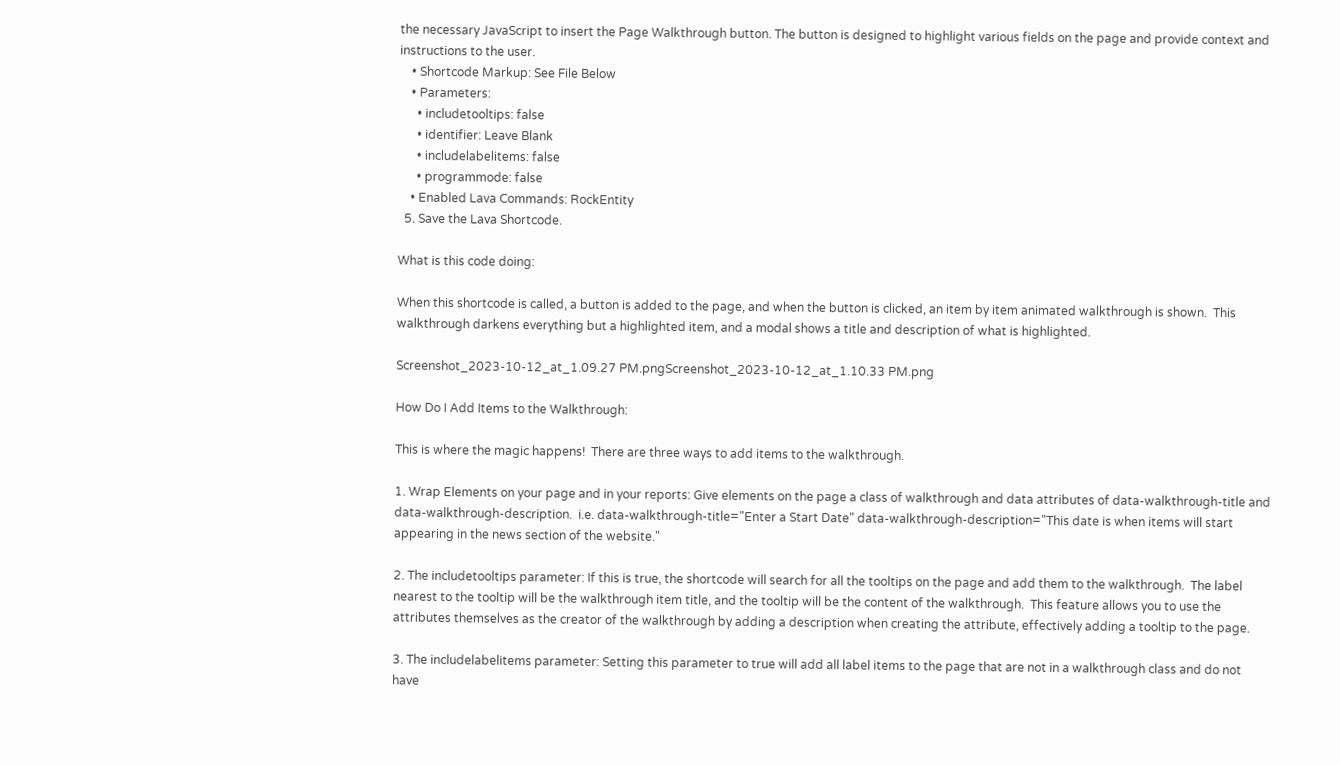the necessary JavaScript to insert the Page Walkthrough button. The button is designed to highlight various fields on the page and provide context and instructions to the user.
    • Shortcode Markup: See File Below
    • Parameters:
      • includetooltips: false
      • identifier: Leave Blank
      • includelabelitems: false
      • programmode: false
    • Enabled Lava Commands: RockEntity
  5. Save the Lava Shortcode.

What is this code doing:

When this shortcode is called, a button is added to the page, and when the button is clicked, an item by item animated walkthrough is shown.  This walkthrough darkens everything but a highlighted item, and a modal shows a title and description of what is highlighted.

Screenshot_2023-10-12_at_1.09.27 PM.pngScreenshot_2023-10-12_at_1.10.33 PM.png

How Do I Add Items to the Walkthrough:

This is where the magic happens!  There are three ways to add items to the walkthrough.

1. Wrap Elements on your page and in your reports: Give elements on the page a class of walkthrough and data attributes of data-walkthrough-title and data-walkthrough-description.  i.e. data-walkthrough-title="Enter a Start Date" data-walkthrough-description="This date is when items will start appearing in the news section of the website."

2. The includetooltips parameter: If this is true, the shortcode will search for all the tooltips on the page and add them to the walkthrough.  The label nearest to the tooltip will be the walkthrough item title, and the tooltip will be the content of the walkthrough.  This feature allows you to use the attributes themselves as the creator of the walkthrough by adding a description when creating the attribute, effectively adding a tooltip to the page.

3. The includelabelitems parameter: Setting this parameter to true will add all label items to the page that are not in a walkthrough class and do not have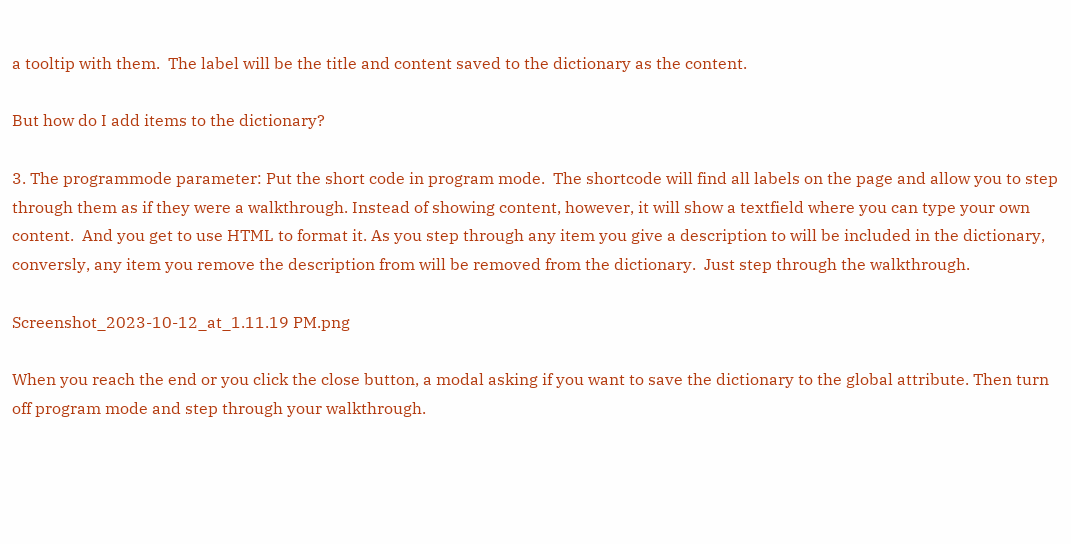a tooltip with them.  The label will be the title and content saved to the dictionary as the content.

But how do I add items to the dictionary?

3. The programmode parameter: Put the short code in program mode.  The shortcode will find all labels on the page and allow you to step through them as if they were a walkthrough. Instead of showing content, however, it will show a textfield where you can type your own content.  And you get to use HTML to format it. As you step through any item you give a description to will be included in the dictionary, conversly, any item you remove the description from will be removed from the dictionary.  Just step through the walkthrough.

Screenshot_2023-10-12_at_1.11.19 PM.png

When you reach the end or you click the close button, a modal asking if you want to save the dictionary to the global attribute. Then turn off program mode and step through your walkthrough.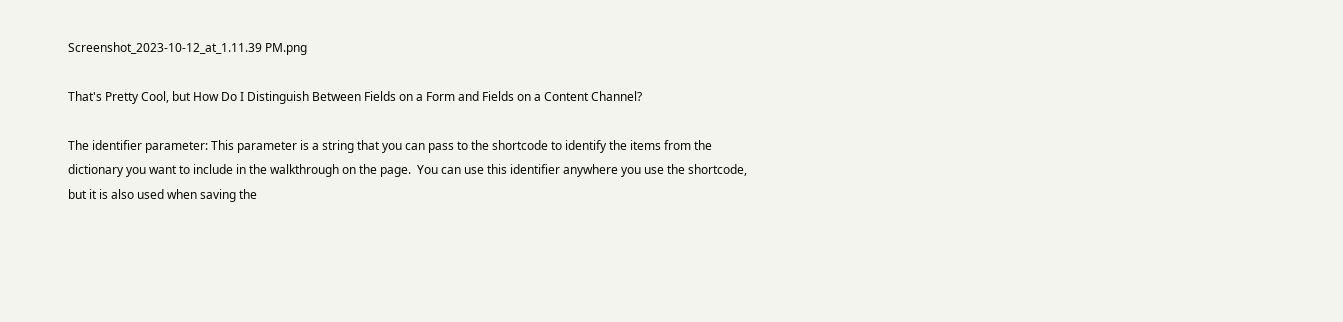Screenshot_2023-10-12_at_1.11.39 PM.png

That's Pretty Cool, but How Do I Distinguish Between Fields on a Form and Fields on a Content Channel?

The identifier parameter: This parameter is a string that you can pass to the shortcode to identify the items from the dictionary you want to include in the walkthrough on the page.  You can use this identifier anywhere you use the shortcode, but it is also used when saving the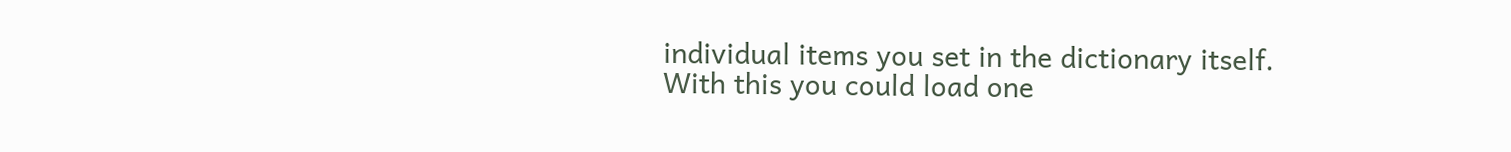individual items you set in the dictionary itself.  With this you could load one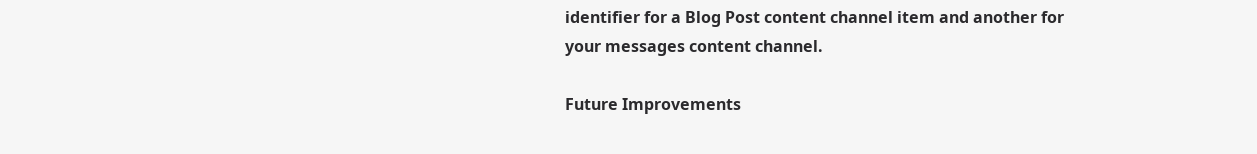identifier for a Blog Post content channel item and another for your messages content channel.

Future Improvements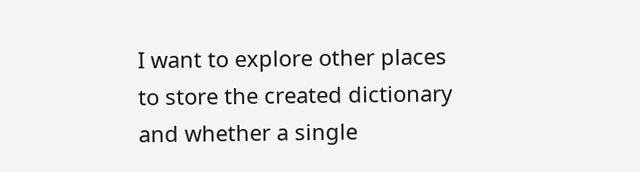I want to explore other places to store the created dictionary and whether a single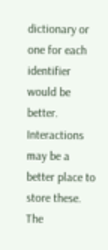dictionary or one for each identifier would be better. Interactions may be a better place to store these.  The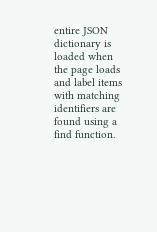entire JSON dictionary is loaded when the page loads and label items with matching identifiers are found using a find function.